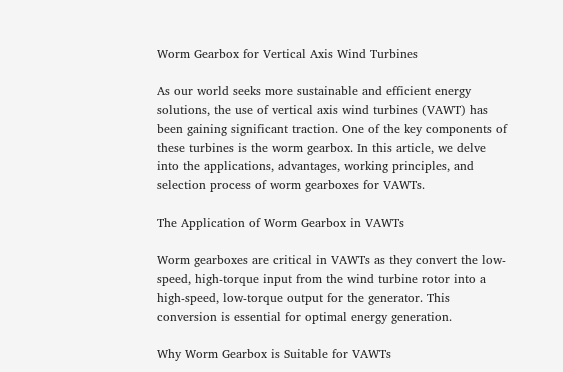Worm Gearbox for Vertical Axis Wind Turbines

As our world seeks more sustainable and efficient energy solutions, the use of vertical axis wind turbines (VAWT) has been gaining significant traction. One of the key components of these turbines is the worm gearbox. In this article, we delve into the applications, advantages, working principles, and selection process of worm gearboxes for VAWTs.

The Application of Worm Gearbox in VAWTs

Worm gearboxes are critical in VAWTs as they convert the low-speed, high-torque input from the wind turbine rotor into a high-speed, low-torque output for the generator. This conversion is essential for optimal energy generation.

Why Worm Gearbox is Suitable for VAWTs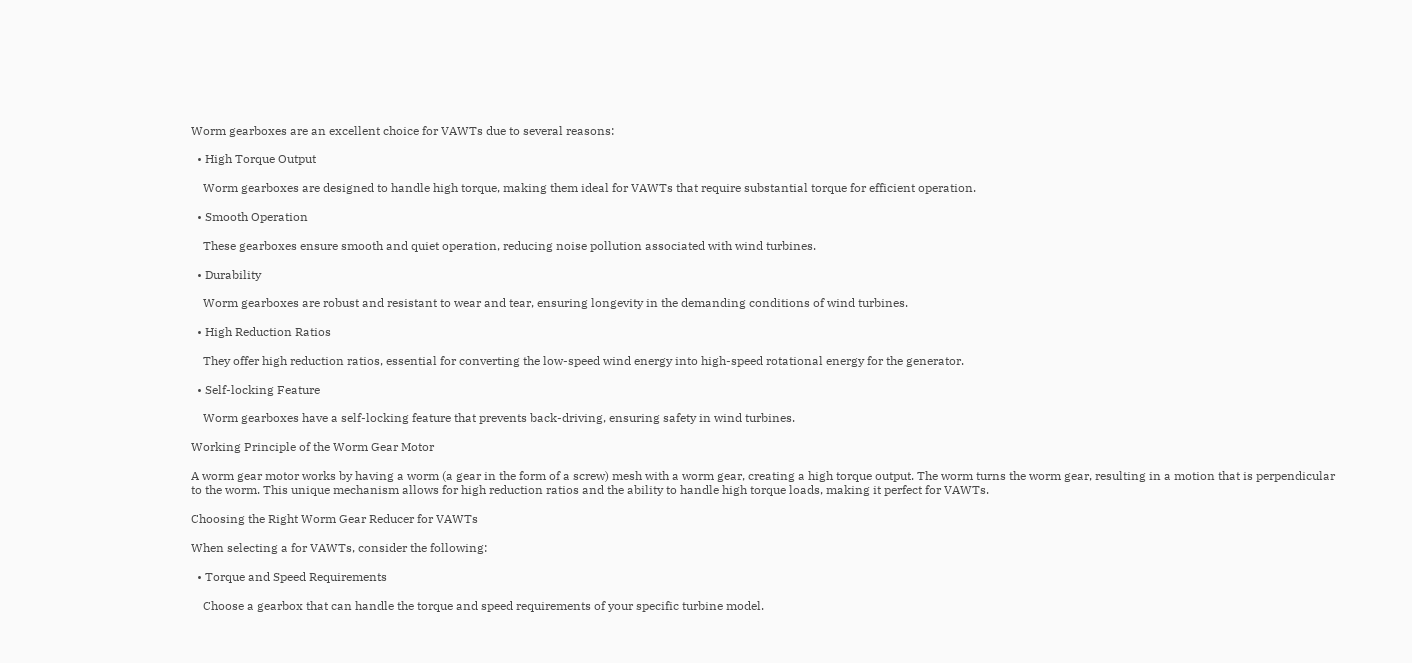Worm gearboxes are an excellent choice for VAWTs due to several reasons:

  • High Torque Output

    Worm gearboxes are designed to handle high torque, making them ideal for VAWTs that require substantial torque for efficient operation.

  • Smooth Operation

    These gearboxes ensure smooth and quiet operation, reducing noise pollution associated with wind turbines.

  • Durability

    Worm gearboxes are robust and resistant to wear and tear, ensuring longevity in the demanding conditions of wind turbines.

  • High Reduction Ratios

    They offer high reduction ratios, essential for converting the low-speed wind energy into high-speed rotational energy for the generator.

  • Self-locking Feature

    Worm gearboxes have a self-locking feature that prevents back-driving, ensuring safety in wind turbines.

Working Principle of the Worm Gear Motor

A worm gear motor works by having a worm (a gear in the form of a screw) mesh with a worm gear, creating a high torque output. The worm turns the worm gear, resulting in a motion that is perpendicular to the worm. This unique mechanism allows for high reduction ratios and the ability to handle high torque loads, making it perfect for VAWTs.

Choosing the Right Worm Gear Reducer for VAWTs

When selecting a for VAWTs, consider the following:

  • Torque and Speed Requirements

    Choose a gearbox that can handle the torque and speed requirements of your specific turbine model.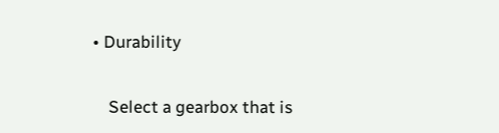• Durability

    Select a gearbox that is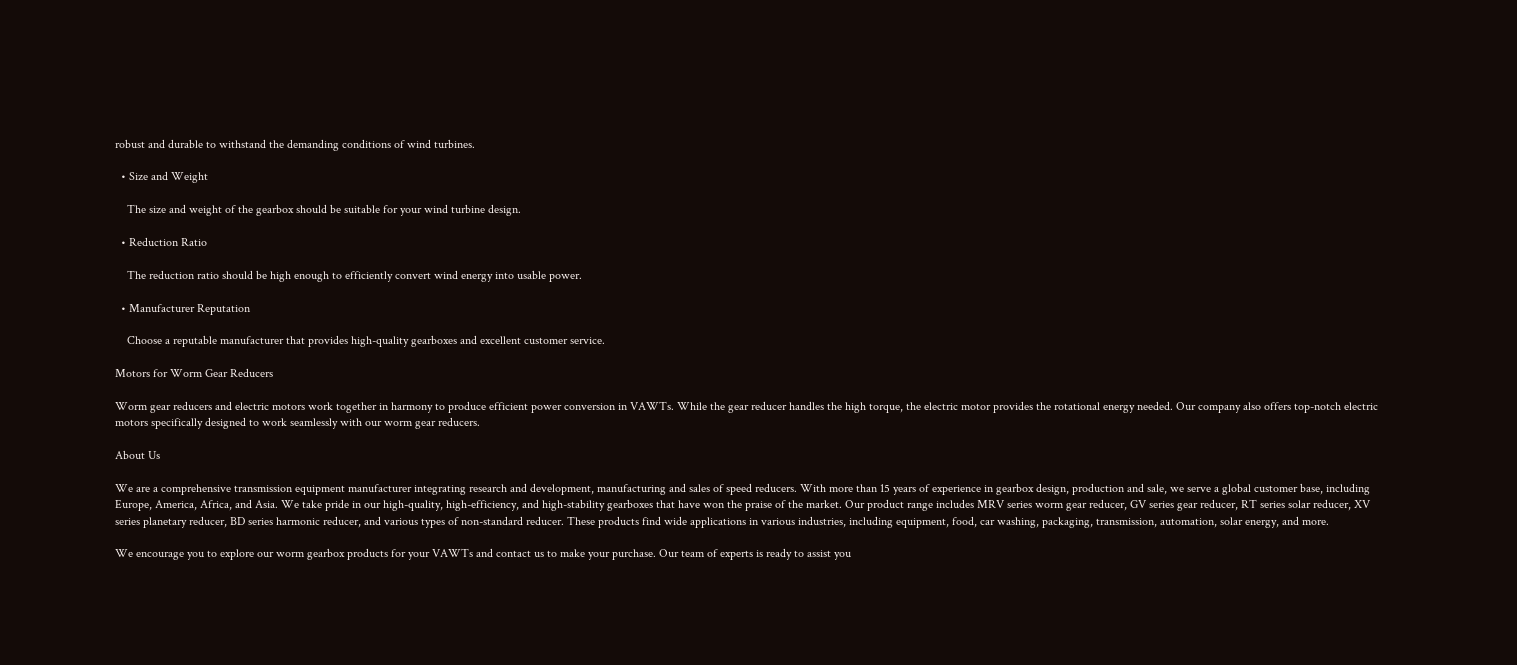robust and durable to withstand the demanding conditions of wind turbines.

  • Size and Weight

    The size and weight of the gearbox should be suitable for your wind turbine design.

  • Reduction Ratio

    The reduction ratio should be high enough to efficiently convert wind energy into usable power.

  • Manufacturer Reputation

    Choose a reputable manufacturer that provides high-quality gearboxes and excellent customer service.

Motors for Worm Gear Reducers

Worm gear reducers and electric motors work together in harmony to produce efficient power conversion in VAWTs. While the gear reducer handles the high torque, the electric motor provides the rotational energy needed. Our company also offers top-notch electric motors specifically designed to work seamlessly with our worm gear reducers.

About Us

We are a comprehensive transmission equipment manufacturer integrating research and development, manufacturing and sales of speed reducers. With more than 15 years of experience in gearbox design, production and sale, we serve a global customer base, including Europe, America, Africa, and Asia. We take pride in our high-quality, high-efficiency, and high-stability gearboxes that have won the praise of the market. Our product range includes MRV series worm gear reducer, GV series gear reducer, RT series solar reducer, XV series planetary reducer, BD series harmonic reducer, and various types of non-standard reducer. These products find wide applications in various industries, including equipment, food, car washing, packaging, transmission, automation, solar energy, and more.

We encourage you to explore our worm gearbox products for your VAWTs and contact us to make your purchase. Our team of experts is ready to assist you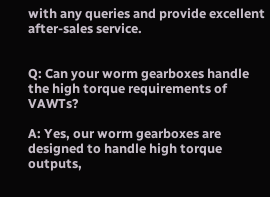with any queries and provide excellent after-sales service.


Q: Can your worm gearboxes handle the high torque requirements of VAWTs?

A: Yes, our worm gearboxes are designed to handle high torque outputs,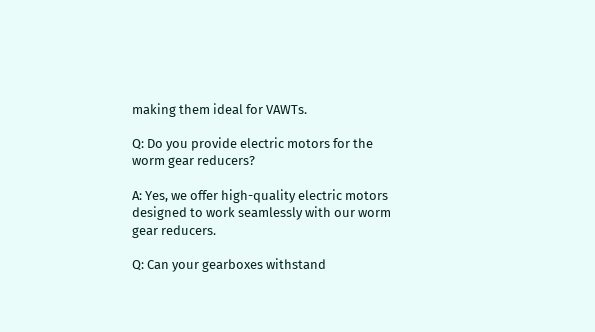making them ideal for VAWTs.

Q: Do you provide electric motors for the worm gear reducers?

A: Yes, we offer high-quality electric motors designed to work seamlessly with our worm gear reducers.

Q: Can your gearboxes withstand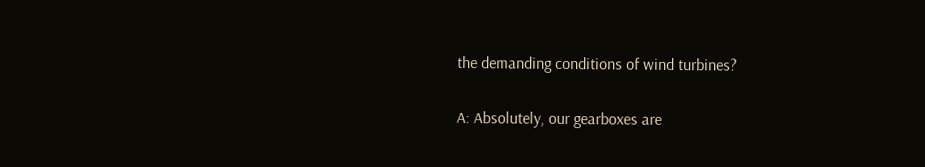the demanding conditions of wind turbines?

A: Absolutely, our gearboxes are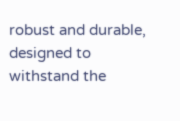robust and durable, designed to withstand the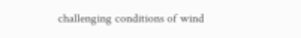challenging conditions of wind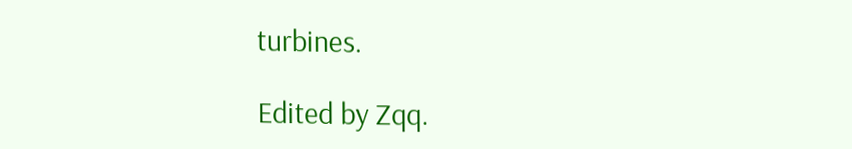turbines.

Edited by Zqq.